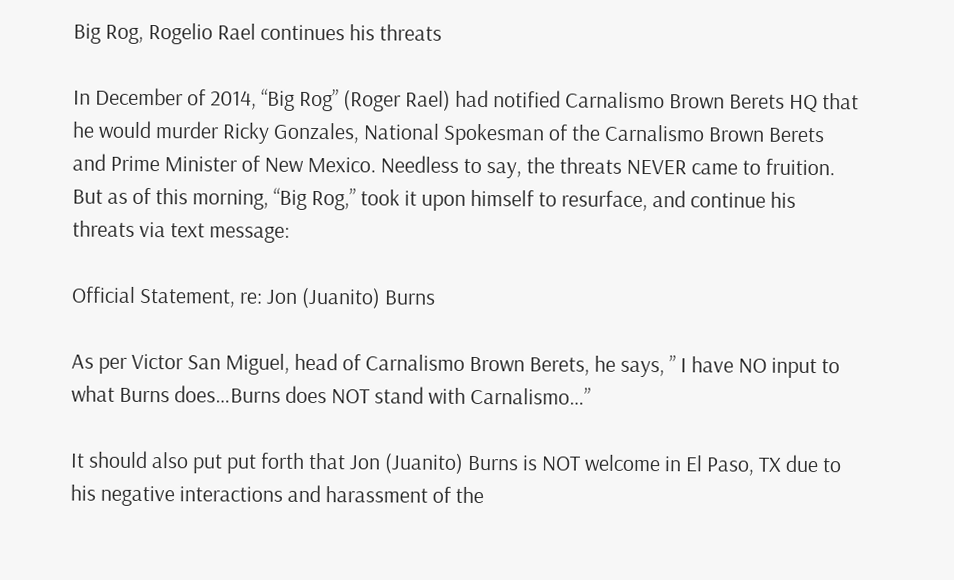Big Rog, Rogelio Rael continues his threats

In December of 2014, “Big Rog” (Roger Rael) had notified Carnalismo Brown Berets HQ that he would murder Ricky Gonzales, National Spokesman of the Carnalismo Brown Berets and Prime Minister of New Mexico. Needless to say, the threats NEVER came to fruition. But as of this morning, “Big Rog,” took it upon himself to resurface, and continue his threats via text message:

Official Statement, re: Jon (Juanito) Burns

As per Victor San Miguel, head of Carnalismo Brown Berets, he says, ” I have NO input to what Burns does…Burns does NOT stand with Carnalismo…”

It should also put put forth that Jon (Juanito) Burns is NOT welcome in El Paso, TX due to his negative interactions and harassment of the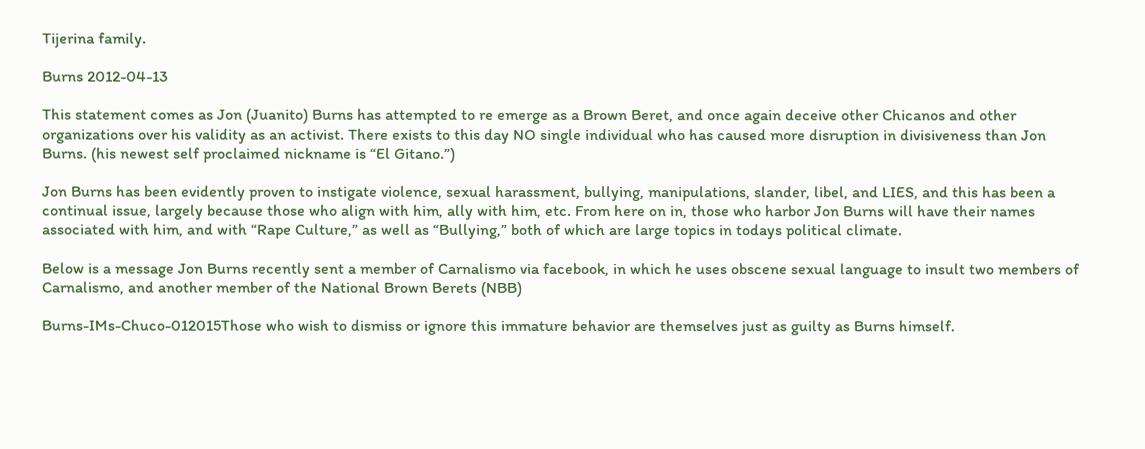Tijerina family.

Burns 2012-04-13

This statement comes as Jon (Juanito) Burns has attempted to re emerge as a Brown Beret, and once again deceive other Chicanos and other organizations over his validity as an activist. There exists to this day NO single individual who has caused more disruption in divisiveness than Jon Burns. (his newest self proclaimed nickname is “El Gitano.”)

Jon Burns has been evidently proven to instigate violence, sexual harassment, bullying, manipulations, slander, libel, and LIES, and this has been a continual issue, largely because those who align with him, ally with him, etc. From here on in, those who harbor Jon Burns will have their names associated with him, and with “Rape Culture,” as well as “Bullying,” both of which are large topics in todays political climate.

Below is a message Jon Burns recently sent a member of Carnalismo via facebook, in which he uses obscene sexual language to insult two members of Carnalismo, and another member of the National Brown Berets (NBB)

Burns-IMs-Chuco-012015Those who wish to dismiss or ignore this immature behavior are themselves just as guilty as Burns himself.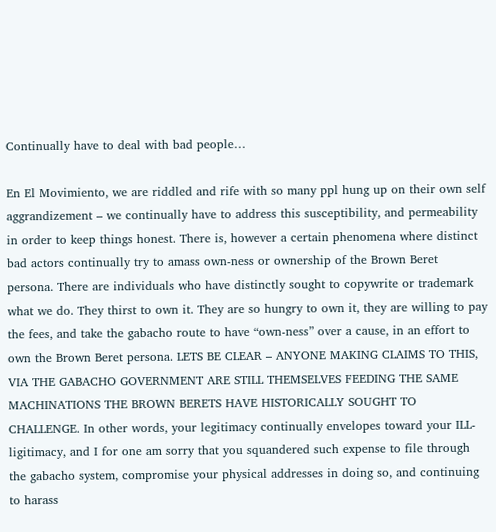Continually have to deal with bad people…

En El Movimiento, we are riddled and rife with so many ppl hung up on their own self aggrandizement – we continually have to address this susceptibility, and permeability in order to keep things honest. There is, however a certain phenomena where distinct bad actors continually try to amass own-ness or ownership of the Brown Beret persona. There are individuals who have distinctly sought to copywrite or trademark what we do. They thirst to own it. They are so hungry to own it, they are willing to pay the fees, and take the gabacho route to have “own-ness” over a cause, in an effort to own the Brown Beret persona. LETS BE CLEAR – ANYONE MAKING CLAIMS TO THIS, VIA THE GABACHO GOVERNMENT ARE STILL THEMSELVES FEEDING THE SAME MACHINATIONS THE BROWN BERETS HAVE HISTORICALLY SOUGHT TO CHALLENGE. In other words, your legitimacy continually envelopes toward your ILL-ligitimacy, and I for one am sorry that you squandered such expense to file through the gabacho system, compromise your physical addresses in doing so, and continuing to harass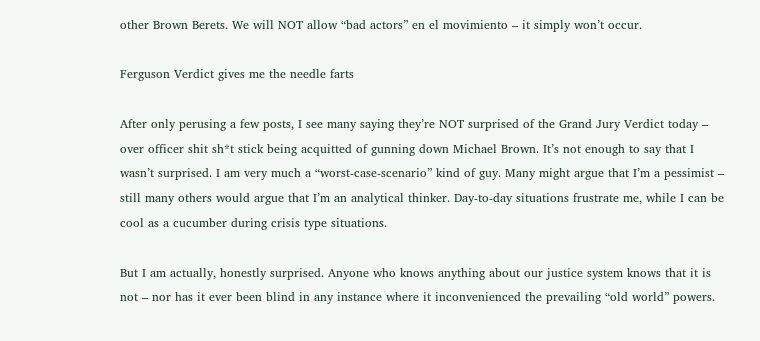other Brown Berets. We will NOT allow “bad actors” en el movimiento – it simply won’t occur.

Ferguson Verdict gives me the needle farts

After only perusing a few posts, I see many saying they’re NOT surprised of the Grand Jury Verdict today – over officer shit sh*t stick being acquitted of gunning down Michael Brown. It’s not enough to say that I wasn’t surprised. I am very much a “worst-case-scenario” kind of guy. Many might argue that I’m a pessimist – still many others would argue that I’m an analytical thinker. Day-to-day situations frustrate me, while I can be cool as a cucumber during crisis type situations.

But I am actually, honestly surprised. Anyone who knows anything about our justice system knows that it is not – nor has it ever been blind in any instance where it inconvenienced the prevailing “old world” powers.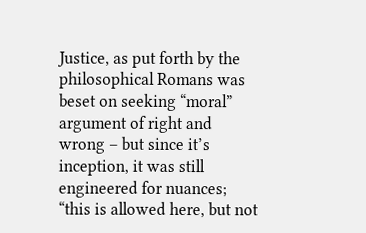Justice, as put forth by the philosophical Romans was beset on seeking “moral” argument of right and wrong – but since it’s inception, it was still engineered for nuances; “this is allowed here, but not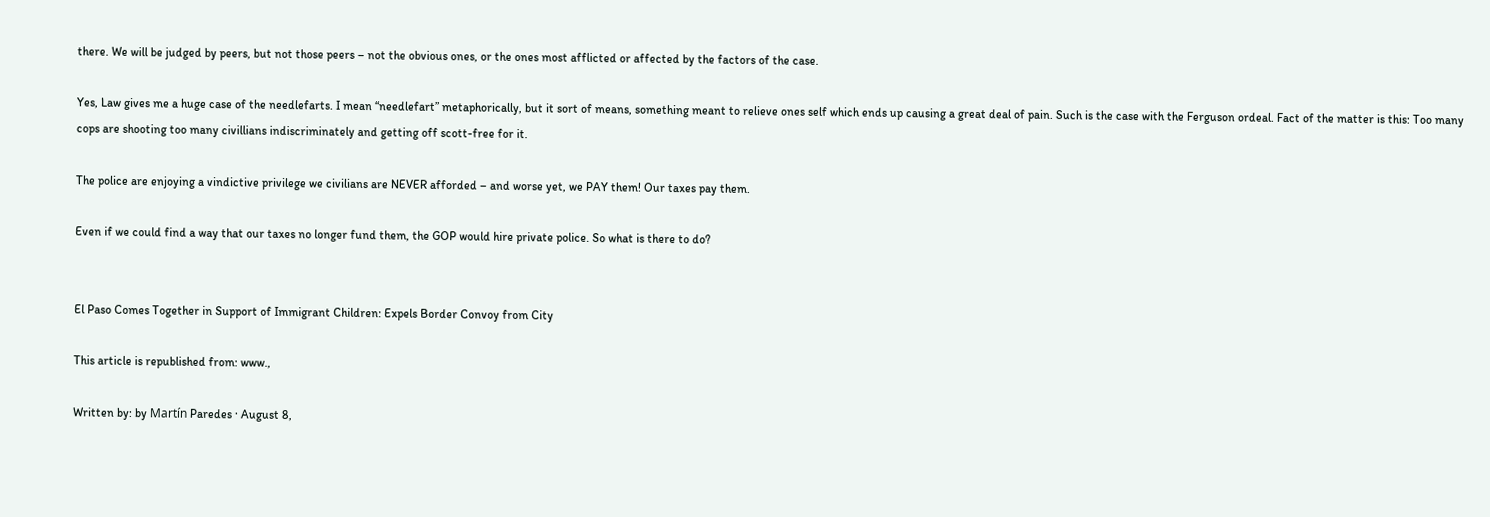there. We will be judged by peers, but not those peers – not the obvious ones, or the ones most afflicted or affected by the factors of the case.

Yes, Law gives me a huge case of the needlefarts. I mean “needlefart” metaphorically, but it sort of means, something meant to relieve ones self which ends up causing a great deal of pain. Such is the case with the Ferguson ordeal. Fact of the matter is this: Too many cops are shooting too many civillians indiscriminately and getting off scott-free for it.

The police are enjoying a vindictive privilege we civilians are NEVER afforded – and worse yet, we PAY them! Our taxes pay them.

Even if we could find a way that our taxes no longer fund them, the GOP would hire private police. So what is there to do?


El Paso Comes Together in Support of Immigrant Children: Expels Border Convoy from City

This article is republished from: www.,

Written by: by Martín Paredes · August 8,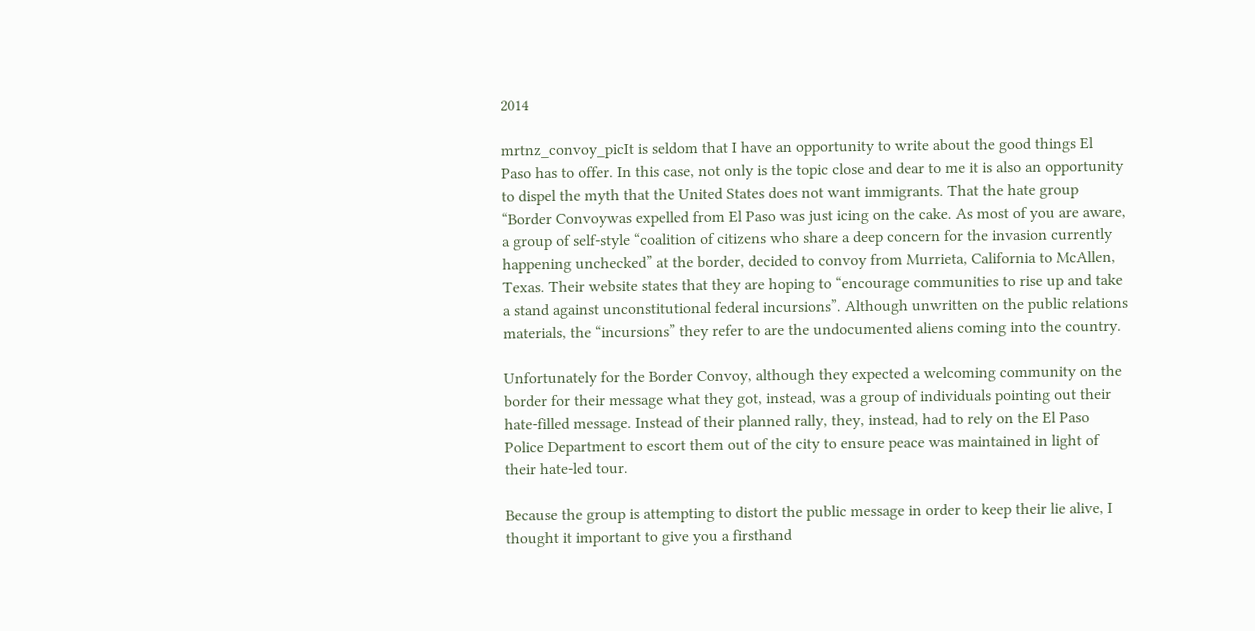2014

mrtnz_convoy_picIt is seldom that I have an opportunity to write about the good things El Paso has to offer. In this case, not only is the topic close and dear to me it is also an opportunity to dispel the myth that the United States does not want immigrants. That the hate group “Border Convoywas expelled from El Paso was just icing on the cake. As most of you are aware, a group of self-style “coalition of citizens who share a deep concern for the invasion currently happening unchecked” at the border, decided to convoy from Murrieta, California to McAllen, Texas. Their website states that they are hoping to “encourage communities to rise up and take a stand against unconstitutional federal incursions”. Although unwritten on the public relations materials, the “incursions” they refer to are the undocumented aliens coming into the country.

Unfortunately for the Border Convoy, although they expected a welcoming community on the border for their message what they got, instead, was a group of individuals pointing out their hate-filled message. Instead of their planned rally, they, instead, had to rely on the El Paso Police Department to escort them out of the city to ensure peace was maintained in light of their hate-led tour.

Because the group is attempting to distort the public message in order to keep their lie alive, I thought it important to give you a firsthand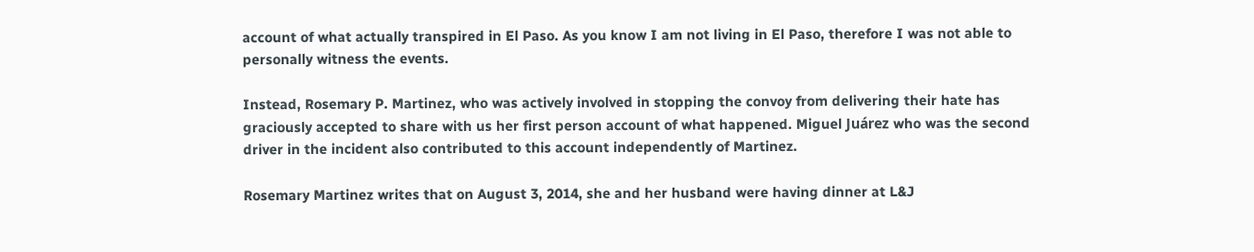account of what actually transpired in El Paso. As you know I am not living in El Paso, therefore I was not able to personally witness the events.

Instead, Rosemary P. Martinez, who was actively involved in stopping the convoy from delivering their hate has graciously accepted to share with us her first person account of what happened. Miguel Juárez who was the second driver in the incident also contributed to this account independently of Martinez.

Rosemary Martinez writes that on August 3, 2014, she and her husband were having dinner at L&J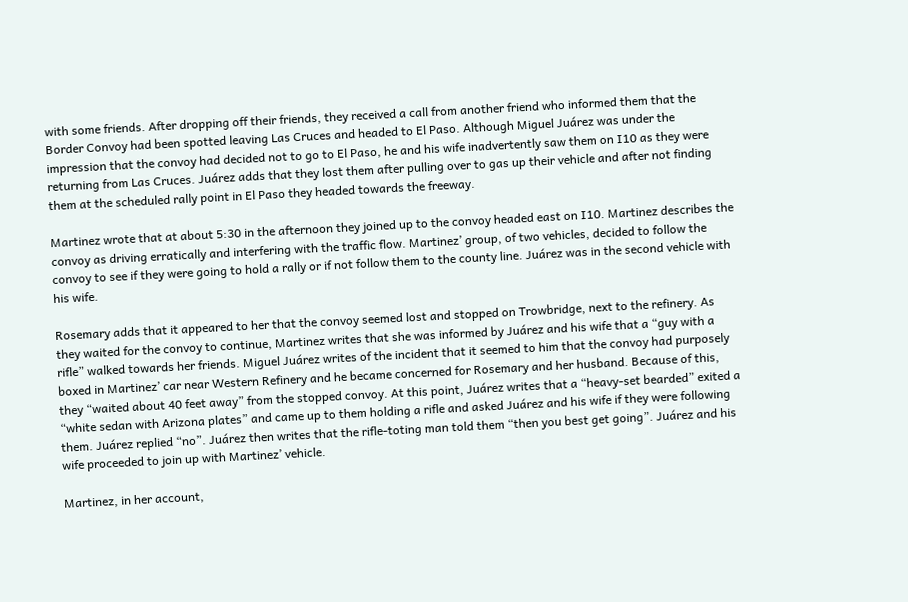with some friends. After dropping off their friends, they received a call from another friend who informed them that the Border Convoy had been spotted leaving Las Cruces and headed to El Paso. Although Miguel Juárez was under the impression that the convoy had decided not to go to El Paso, he and his wife inadvertently saw them on I10 as they were returning from Las Cruces. Juárez adds that they lost them after pulling over to gas up their vehicle and after not finding them at the scheduled rally point in El Paso they headed towards the freeway.

Martinez wrote that at about 5:30 in the afternoon they joined up to the convoy headed east on I10. Martinez describes the convoy as driving erratically and interfering with the traffic flow. Martinez’ group, of two vehicles, decided to follow the convoy to see if they were going to hold a rally or if not follow them to the county line. Juárez was in the second vehicle with his wife.

Rosemary adds that it appeared to her that the convoy seemed lost and stopped on Trowbridge, next to the refinery. As they waited for the convoy to continue, Martinez writes that she was informed by Juárez and his wife that a “guy with a rifle” walked towards her friends. Miguel Juárez writes of the incident that it seemed to him that the convoy had purposely boxed in Martinez’ car near Western Refinery and he became concerned for Rosemary and her husband. Because of this, they “waited about 40 feet away” from the stopped convoy. At this point, Juárez writes that a “heavy-set bearded” exited a “white sedan with Arizona plates” and came up to them holding a rifle and asked Juárez and his wife if they were following them. Juárez replied “no”. Juárez then writes that the rifle-toting man told them “then you best get going”. Juárez and his wife proceeded to join up with Martinez’ vehicle.

Martinez, in her account,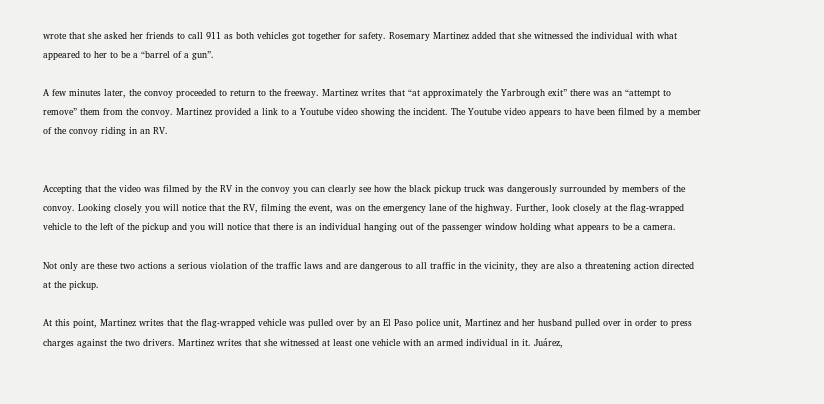wrote that she asked her friends to call 911 as both vehicles got together for safety. Rosemary Martinez added that she witnessed the individual with what appeared to her to be a “barrel of a gun”.

A few minutes later, the convoy proceeded to return to the freeway. Martinez writes that “at approximately the Yarbrough exit” there was an “attempt to remove” them from the convoy. Martinez provided a link to a Youtube video showing the incident. The Youtube video appears to have been filmed by a member of the convoy riding in an RV.


Accepting that the video was filmed by the RV in the convoy you can clearly see how the black pickup truck was dangerously surrounded by members of the convoy. Looking closely you will notice that the RV, filming the event, was on the emergency lane of the highway. Further, look closely at the flag-wrapped vehicle to the left of the pickup and you will notice that there is an individual hanging out of the passenger window holding what appears to be a camera.

Not only are these two actions a serious violation of the traffic laws and are dangerous to all traffic in the vicinity, they are also a threatening action directed at the pickup.

At this point, Martinez writes that the flag-wrapped vehicle was pulled over by an El Paso police unit, Martinez and her husband pulled over in order to press charges against the two drivers. Martinez writes that she witnessed at least one vehicle with an armed individual in it. Juárez,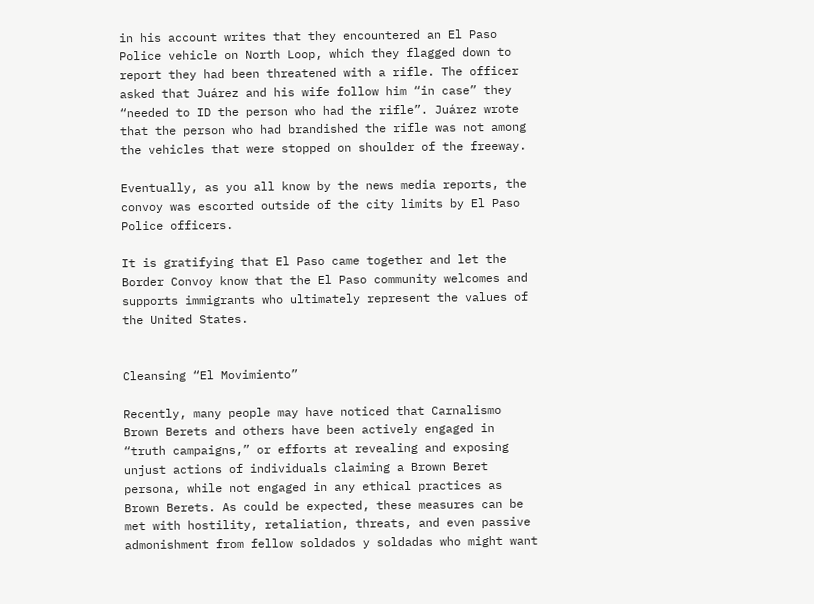in his account writes that they encountered an El Paso Police vehicle on North Loop, which they flagged down to report they had been threatened with a rifle. The officer asked that Juárez and his wife follow him “in case” they “needed to ID the person who had the rifle”. Juárez wrote that the person who had brandished the rifle was not among the vehicles that were stopped on shoulder of the freeway.

Eventually, as you all know by the news media reports, the convoy was escorted outside of the city limits by El Paso Police officers.

It is gratifying that El Paso came together and let the Border Convoy know that the El Paso community welcomes and supports immigrants who ultimately represent the values of the United States.


Cleansing “El Movimiento”

Recently, many people may have noticed that Carnalismo Brown Berets and others have been actively engaged in “truth campaigns,” or efforts at revealing and exposing unjust actions of individuals claiming a Brown Beret persona, while not engaged in any ethical practices as Brown Berets. As could be expected, these measures can be met with hostility, retaliation, threats, and even passive admonishment from fellow soldados y soldadas who might want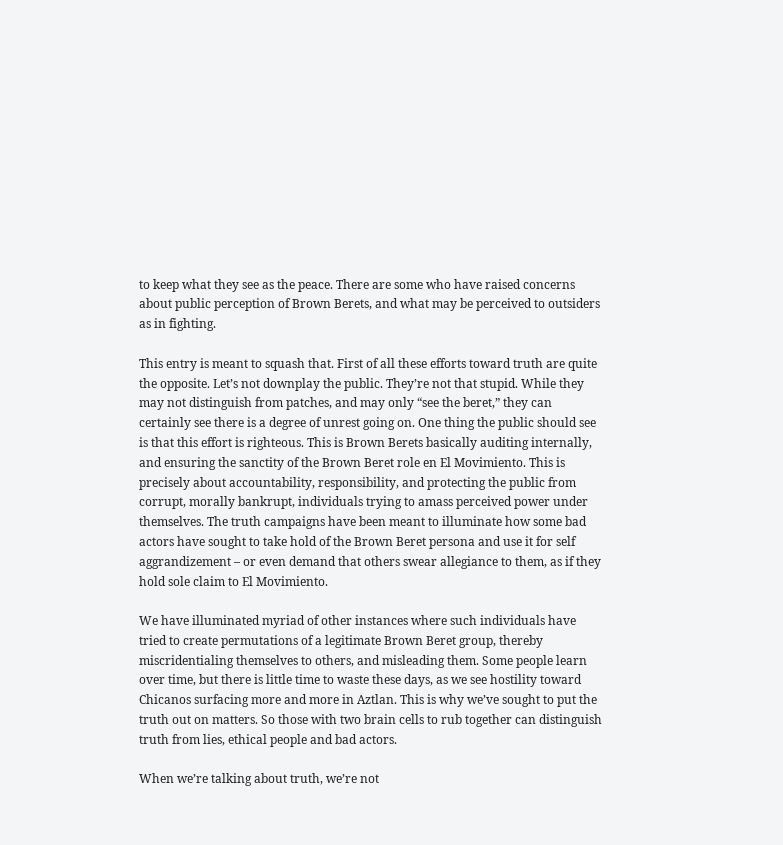to keep what they see as the peace. There are some who have raised concerns about public perception of Brown Berets, and what may be perceived to outsiders as in fighting.

This entry is meant to squash that. First of all these efforts toward truth are quite the opposite. Let’s not downplay the public. They’re not that stupid. While they may not distinguish from patches, and may only “see the beret,” they can certainly see there is a degree of unrest going on. One thing the public should see is that this effort is righteous. This is Brown Berets basically auditing internally, and ensuring the sanctity of the Brown Beret role en El Movimiento. This is precisely about accountability, responsibility, and protecting the public from corrupt, morally bankrupt, individuals trying to amass perceived power under themselves. The truth campaigns have been meant to illuminate how some bad actors have sought to take hold of the Brown Beret persona and use it for self aggrandizement – or even demand that others swear allegiance to them, as if they hold sole claim to El Movimiento.

We have illuminated myriad of other instances where such individuals have tried to create permutations of a legitimate Brown Beret group, thereby miscridentialing themselves to others, and misleading them. Some people learn over time, but there is little time to waste these days, as we see hostility toward Chicanos surfacing more and more in Aztlan. This is why we’ve sought to put the truth out on matters. So those with two brain cells to rub together can distinguish truth from lies, ethical people and bad actors.

When we’re talking about truth, we’re not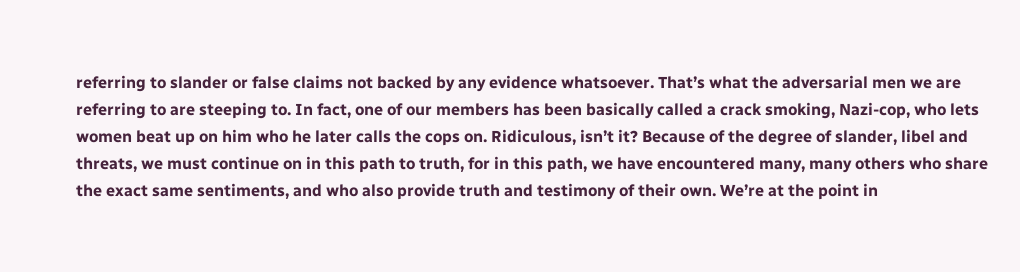referring to slander or false claims not backed by any evidence whatsoever. That’s what the adversarial men we are referring to are steeping to. In fact, one of our members has been basically called a crack smoking, Nazi-cop, who lets women beat up on him who he later calls the cops on. Ridiculous, isn’t it? Because of the degree of slander, libel and threats, we must continue on in this path to truth, for in this path, we have encountered many, many others who share the exact same sentiments, and who also provide truth and testimony of their own. We’re at the point in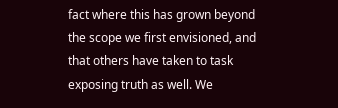fact where this has grown beyond the scope we first envisioned, and that others have taken to task exposing truth as well. We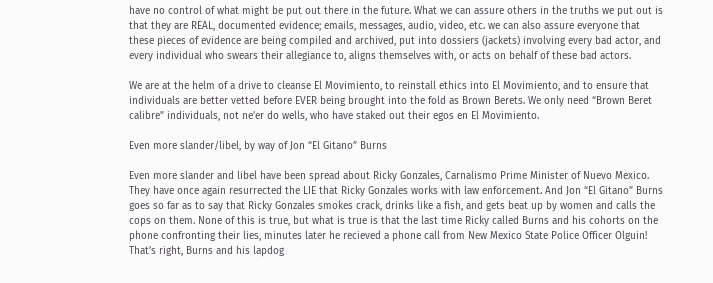have no control of what might be put out there in the future. What we can assure others in the truths we put out is that they are REAL, documented evidence; emails, messages, audio, video, etc. we can also assure everyone that these pieces of evidence are being compiled and archived, put into dossiers (jackets) involving every bad actor, and every individual who swears their allegiance to, aligns themselves with, or acts on behalf of these bad actors.

We are at the helm of a drive to cleanse El Movimiento, to reinstall ethics into El Movimiento, and to ensure that individuals are better vetted before EVER being brought into the fold as Brown Berets. We only need “Brown Beret calibre” individuals, not ne’er do wells, who have staked out their egos en El Movimiento.

Even more slander/libel, by way of Jon “El Gitano” Burns

Even more slander and libel have been spread about Ricky Gonzales, Carnalismo Prime Minister of Nuevo Mexico. They have once again resurrected the LIE that Ricky Gonzales works with law enforcement. And Jon “El Gitano” Burns goes so far as to say that Ricky Gonzales smokes crack, drinks like a fish, and gets beat up by women and calls the cops on them. None of this is true, but what is true is that the last time Ricky called Burns and his cohorts on the phone confronting their lies, minutes later he recieved a phone call from New Mexico State Police Officer Olguin! That’s right, Burns and his lapdog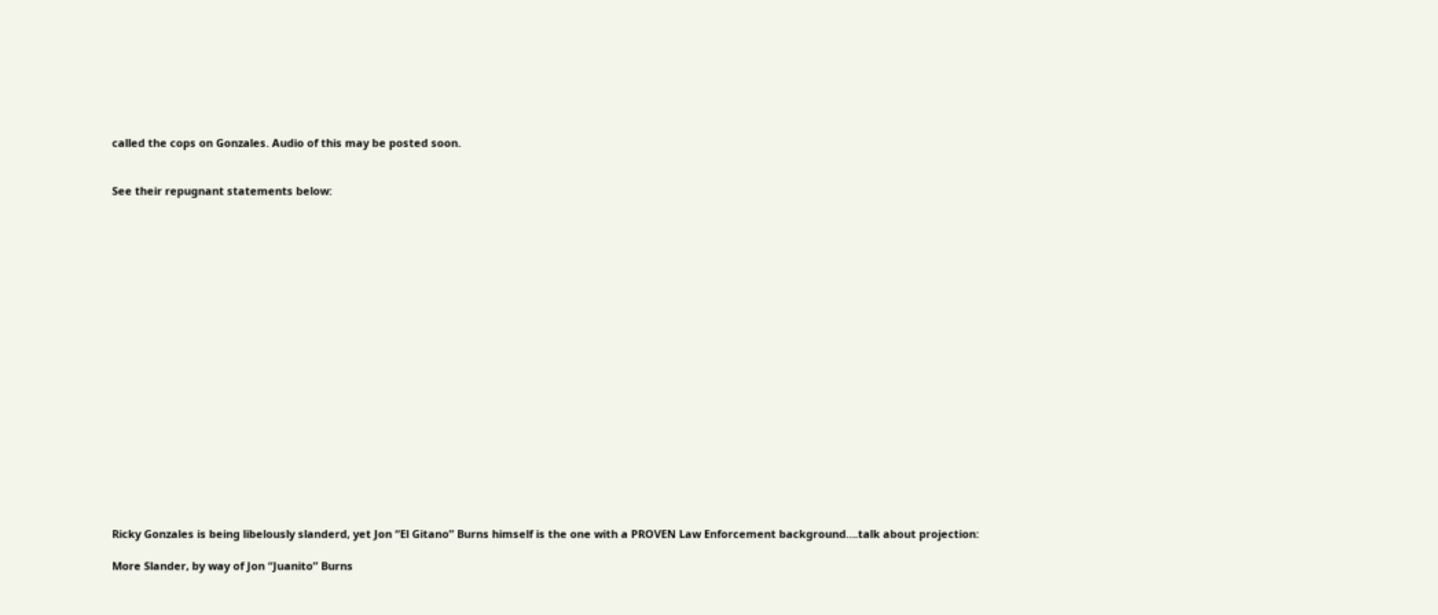called the cops on Gonzales. Audio of this may be posted soon.


See their repugnant statements below:




















Ricky Gonzales is being libelously slanderd, yet Jon “El Gitano” Burns himself is the one with a PROVEN Law Enforcement background….talk about projection:

More Slander, by way of Jon “Juanito” Burns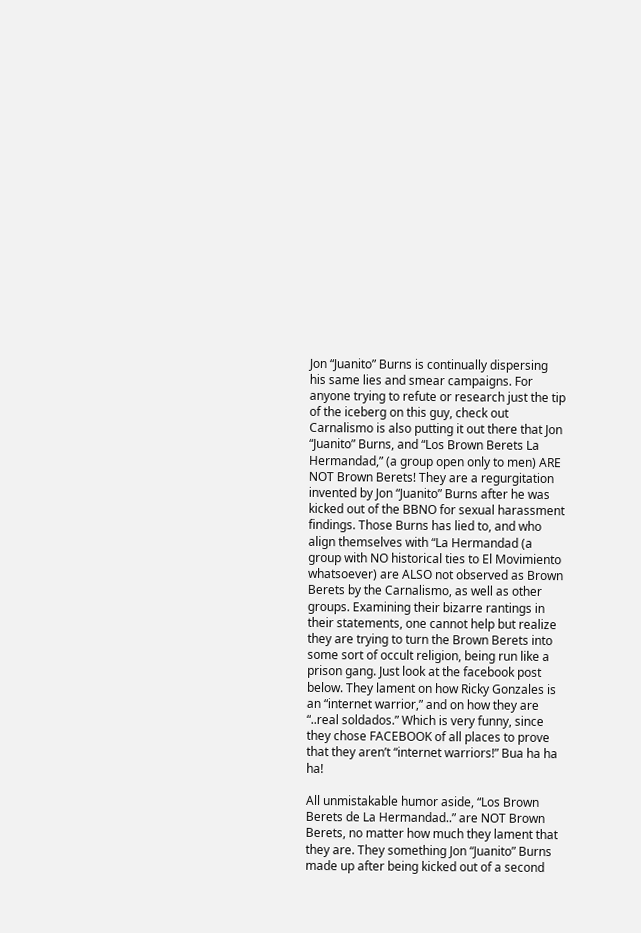Jon “Juanito” Burns is continually dispersing his same lies and smear campaigns. For anyone trying to refute or research just the tip of the iceberg on this guy, check out Carnalismo is also putting it out there that Jon “Juanito” Burns, and “Los Brown Berets La Hermandad,” (a group open only to men) ARE NOT Brown Berets! They are a regurgitation invented by Jon “Juanito” Burns after he was kicked out of the BBNO for sexual harassment findings. Those Burns has lied to, and who align themselves with “La Hermandad (a group with NO historical ties to El Movimiento whatsoever) are ALSO not observed as Brown Berets by the Carnalismo, as well as other groups. Examining their bizarre rantings in their statements, one cannot help but realize they are trying to turn the Brown Berets into some sort of occult religion, being run like a prison gang. Just look at the facebook post below. They lament on how Ricky Gonzales is an “internet warrior,” and on how they are “..real soldados.” Which is very funny, since they chose FACEBOOK of all places to prove that they aren’t “internet warriors!” Bua ha ha ha!

All unmistakable humor aside, “Los Brown Berets de La Hermandad..” are NOT Brown Berets, no matter how much they lament that they are. They something Jon “Juanito” Burns made up after being kicked out of a second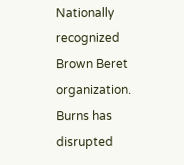Nationally recognized Brown Beret organization. Burns has disrupted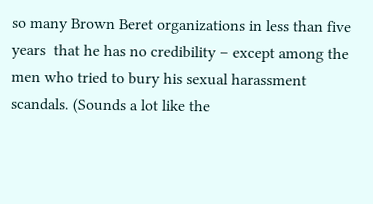so many Brown Beret organizations in less than five years  that he has no credibility – except among the men who tried to bury his sexual harassment scandals. (Sounds a lot like the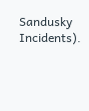Sandusky Incidents).